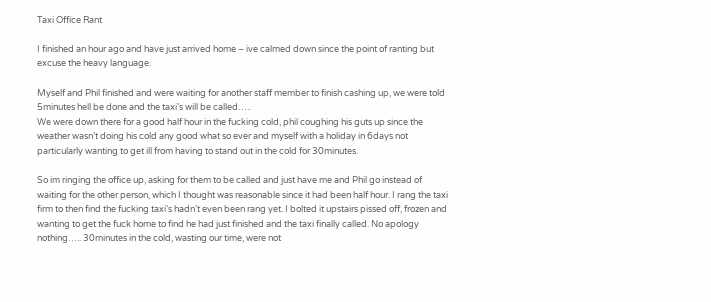Taxi Office Rant

I finished an hour ago and have just arrived home – ive calmed down since the point of ranting but excuse the heavy language.

Myself and Phil finished and were waiting for another staff member to finish cashing up, we were told 5minutes hell be done and the taxi’s will be called…..
We were down there for a good half hour in the fucking cold, phil coughing his guts up since the weather wasn’t doing his cold any good what so ever and myself with a holiday in 6days not particularly wanting to get ill from having to stand out in the cold for 30minutes.

So im ringing the office up, asking for them to be called and just have me and Phil go instead of waiting for the other person, which I thought was reasonable since it had been half hour. I rang the taxi firm to then find the fucking taxi’s hadn’t even been rang yet. I bolted it upstairs pissed off, frozen and wanting to get the fuck home to find he had just finished and the taxi finally called. No apology nothing….. 30minutes in the cold, wasting our time, were not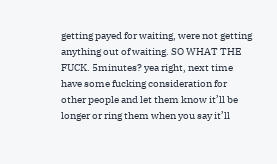getting payed for waiting, were not getting anything out of waiting. SO WHAT THE FUCK. 5minutes? yea right, next time have some fucking consideration for other people and let them know it’ll be longer or ring them when you say it’ll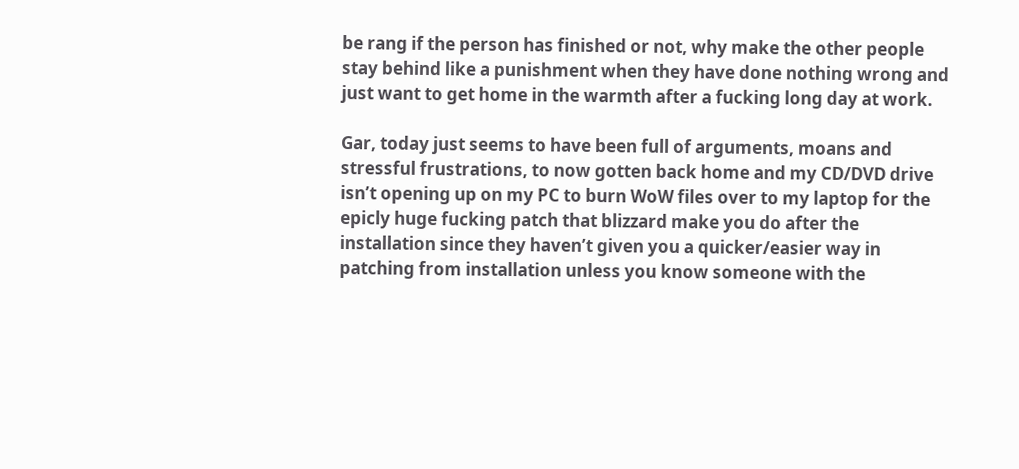be rang if the person has finished or not, why make the other people stay behind like a punishment when they have done nothing wrong and just want to get home in the warmth after a fucking long day at work.

Gar, today just seems to have been full of arguments, moans and stressful frustrations, to now gotten back home and my CD/DVD drive isn’t opening up on my PC to burn WoW files over to my laptop for the epicly huge fucking patch that blizzard make you do after the installation since they haven’t given you a quicker/easier way in patching from installation unless you know someone with the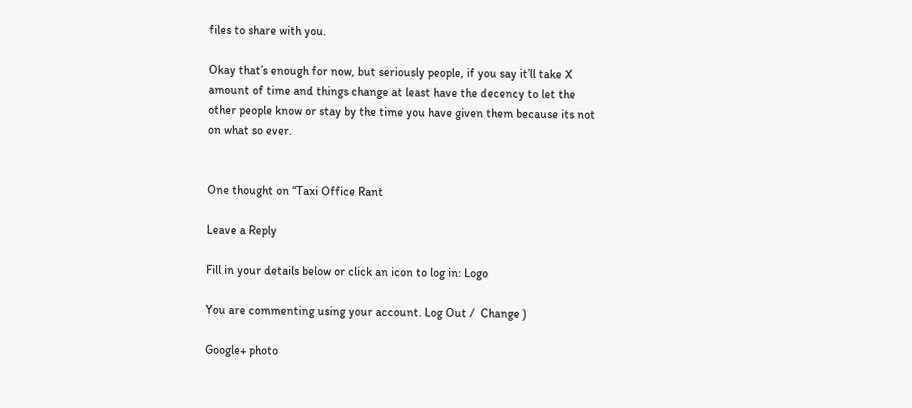files to share with you.

Okay that’s enough for now, but seriously people, if you say it’ll take X amount of time and things change at least have the decency to let the other people know or stay by the time you have given them because its not on what so ever.


One thought on “Taxi Office Rant

Leave a Reply

Fill in your details below or click an icon to log in: Logo

You are commenting using your account. Log Out /  Change )

Google+ photo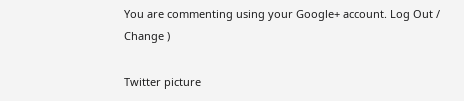You are commenting using your Google+ account. Log Out /  Change )

Twitter picture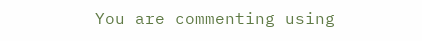You are commenting using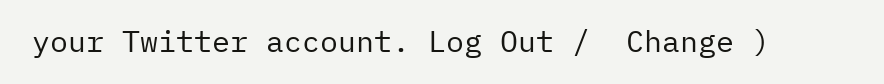your Twitter account. Log Out /  Change )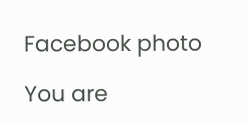Facebook photo

You are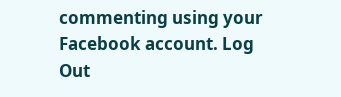commenting using your Facebook account. Log Out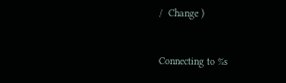/  Change )


Connecting to %s